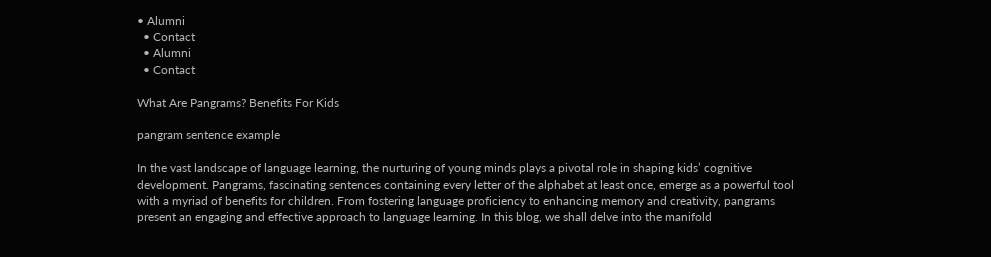• Alumni
  • Contact
  • Alumni
  • Contact

What Are Pangrams? Benefits For Kids

pangram sentence example

In the vast landscape of language learning, the nurturing of young minds plays a pivotal role in shaping kids’ cognitive development. Pangrams, fascinating sentences containing every letter of the alphabet at least once, emerge as a powerful tool with a myriad of benefits for children. From fostering language proficiency to enhancing memory and creativity, pangrams present an engaging and effective approach to language learning. In this blog, we shall delve into the manifold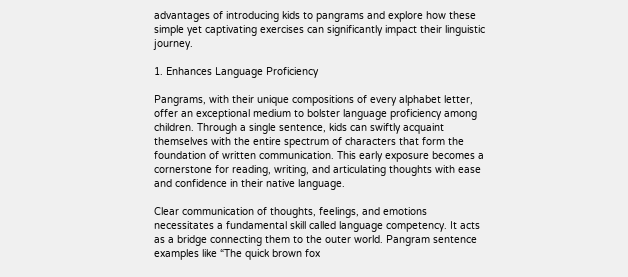advantages of introducing kids to pangrams and explore how these simple yet captivating exercises can significantly impact their linguistic journey.

1. Enhances Language Proficiency

Pangrams, with their unique compositions of every alphabet letter, offer an exceptional medium to bolster language proficiency among children. Through a single sentence, kids can swiftly acquaint themselves with the entire spectrum of characters that form the foundation of written communication. This early exposure becomes a cornerstone for reading, writing, and articulating thoughts with ease and confidence in their native language.

Clear communication of thoughts, feelings, and emotions necessitates a fundamental skill called language competency. It acts as a bridge connecting them to the outer world. Pangram sentence examples like “The quick brown fox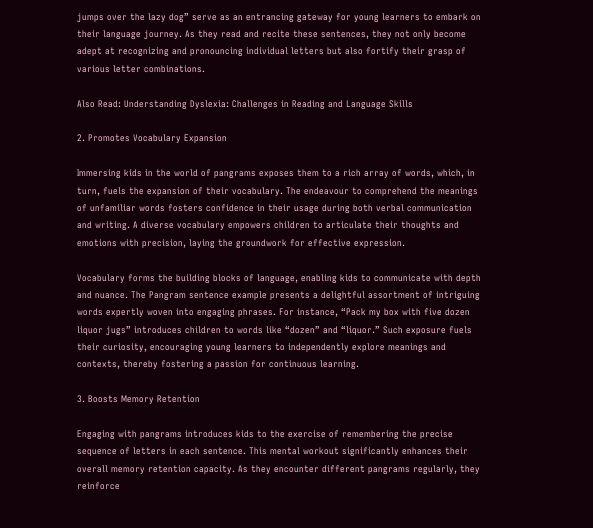jumps over the lazy dog” serve as an entrancing gateway for young learners to embark on their language journey. As they read and recite these sentences, they not only become adept at recognizing and pronouncing individual letters but also fortify their grasp of various letter combinations.

Also Read: Understanding Dyslexia: Challenges in Reading and Language Skills

2. Promotes Vocabulary Expansion

Immersing kids in the world of pangrams exposes them to a rich array of words, which, in turn, fuels the expansion of their vocabulary. The endeavour to comprehend the meanings of unfamiliar words fosters confidence in their usage during both verbal communication and writing. A diverse vocabulary empowers children to articulate their thoughts and emotions with precision, laying the groundwork for effective expression.

Vocabulary forms the building blocks of language, enabling kids to communicate with depth and nuance. The Pangram sentence example presents a delightful assortment of intriguing words expertly woven into engaging phrases. For instance, “Pack my box with five dozen liquor jugs” introduces children to words like “dozen” and “liquor.” Such exposure fuels their curiosity, encouraging young learners to independently explore meanings and contexts, thereby fostering a passion for continuous learning.

3. Boosts Memory Retention

Engaging with pangrams introduces kids to the exercise of remembering the precise sequence of letters in each sentence. This mental workout significantly enhances their overall memory retention capacity. As they encounter different pangrams regularly, they reinforce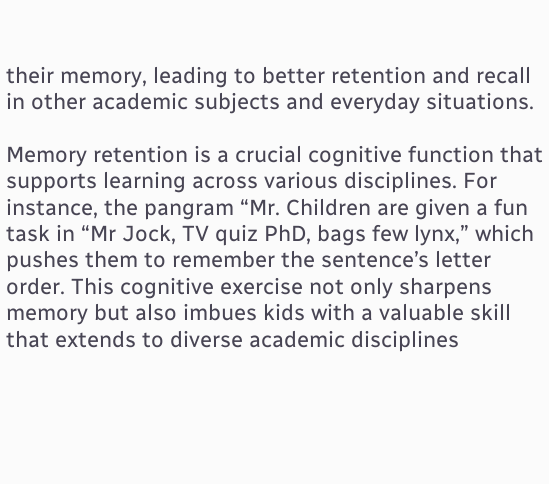their memory, leading to better retention and recall in other academic subjects and everyday situations.

Memory retention is a crucial cognitive function that supports learning across various disciplines. For instance, the pangram “Mr. Children are given a fun task in “Mr Jock, TV quiz PhD, bags few lynx,” which pushes them to remember the sentence’s letter order. This cognitive exercise not only sharpens memory but also imbues kids with a valuable skill that extends to diverse academic disciplines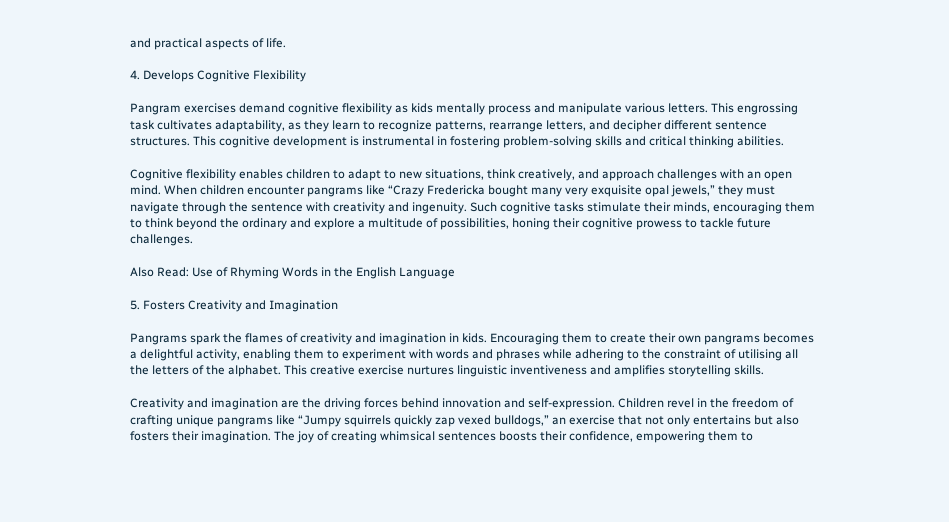and practical aspects of life.

4. Develops Cognitive Flexibility

Pangram exercises demand cognitive flexibility as kids mentally process and manipulate various letters. This engrossing task cultivates adaptability, as they learn to recognize patterns, rearrange letters, and decipher different sentence structures. This cognitive development is instrumental in fostering problem-solving skills and critical thinking abilities.

Cognitive flexibility enables children to adapt to new situations, think creatively, and approach challenges with an open mind. When children encounter pangrams like “Crazy Fredericka bought many very exquisite opal jewels,” they must navigate through the sentence with creativity and ingenuity. Such cognitive tasks stimulate their minds, encouraging them to think beyond the ordinary and explore a multitude of possibilities, honing their cognitive prowess to tackle future challenges.

Also Read: Use of Rhyming Words in the English Language

5. Fosters Creativity and Imagination

Pangrams spark the flames of creativity and imagination in kids. Encouraging them to create their own pangrams becomes a delightful activity, enabling them to experiment with words and phrases while adhering to the constraint of utilising all the letters of the alphabet. This creative exercise nurtures linguistic inventiveness and amplifies storytelling skills.

Creativity and imagination are the driving forces behind innovation and self-expression. Children revel in the freedom of crafting unique pangrams like “Jumpy squirrels quickly zap vexed bulldogs,” an exercise that not only entertains but also fosters their imagination. The joy of creating whimsical sentences boosts their confidence, empowering them to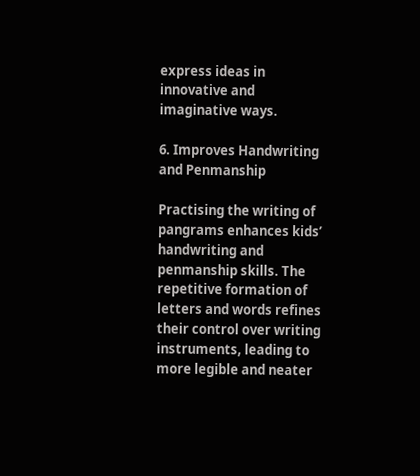express ideas in innovative and imaginative ways.

6. Improves Handwriting and Penmanship

Practising the writing of pangrams enhances kids’ handwriting and penmanship skills. The repetitive formation of letters and words refines their control over writing instruments, leading to more legible and neater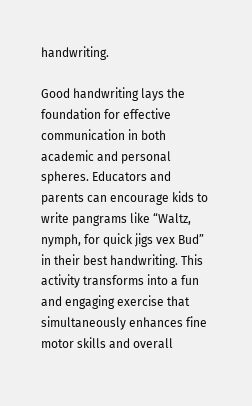handwriting.

Good handwriting lays the foundation for effective communication in both academic and personal spheres. Educators and parents can encourage kids to write pangrams like “Waltz, nymph, for quick jigs vex Bud” in their best handwriting. This activity transforms into a fun and engaging exercise that simultaneously enhances fine motor skills and overall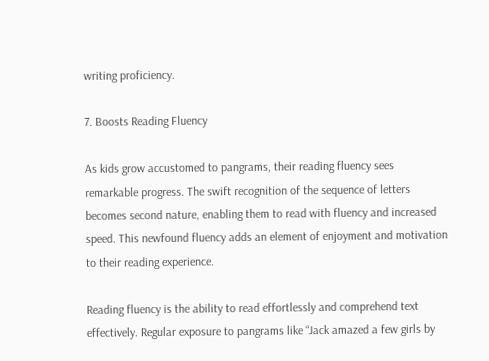writing proficiency.

7. Boosts Reading Fluency

As kids grow accustomed to pangrams, their reading fluency sees remarkable progress. The swift recognition of the sequence of letters becomes second nature, enabling them to read with fluency and increased speed. This newfound fluency adds an element of enjoyment and motivation to their reading experience.

Reading fluency is the ability to read effortlessly and comprehend text effectively. Regular exposure to pangrams like “Jack amazed a few girls by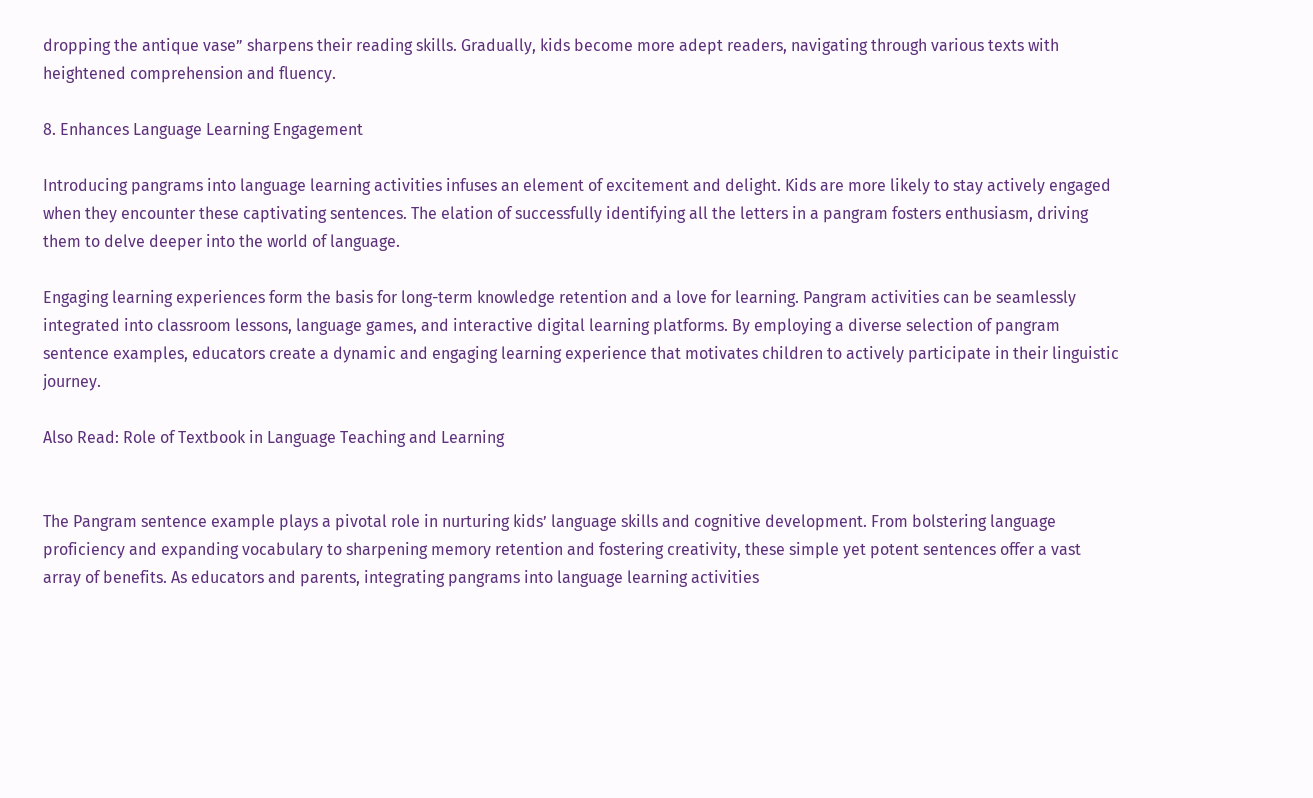dropping the antique vase” sharpens their reading skills. Gradually, kids become more adept readers, navigating through various texts with heightened comprehension and fluency.

8. Enhances Language Learning Engagement

Introducing pangrams into language learning activities infuses an element of excitement and delight. Kids are more likely to stay actively engaged when they encounter these captivating sentences. The elation of successfully identifying all the letters in a pangram fosters enthusiasm, driving them to delve deeper into the world of language.

Engaging learning experiences form the basis for long-term knowledge retention and a love for learning. Pangram activities can be seamlessly integrated into classroom lessons, language games, and interactive digital learning platforms. By employing a diverse selection of pangram sentence examples, educators create a dynamic and engaging learning experience that motivates children to actively participate in their linguistic journey.

Also Read: Role of Textbook in Language Teaching and Learning


The Pangram sentence example plays a pivotal role in nurturing kids’ language skills and cognitive development. From bolstering language proficiency and expanding vocabulary to sharpening memory retention and fostering creativity, these simple yet potent sentences offer a vast array of benefits. As educators and parents, integrating pangrams into language learning activities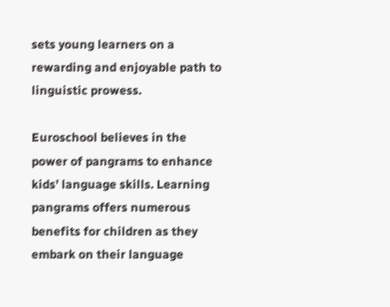sets young learners on a rewarding and enjoyable path to linguistic prowess.

Euroschool believes in the power of pangrams to enhance kids’ language skills. Learning pangrams offers numerous benefits for children as they embark on their language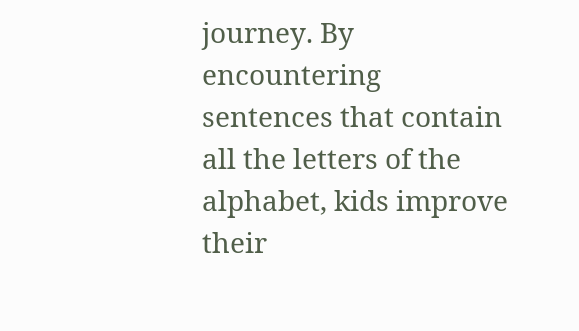journey. By encountering sentences that contain all the letters of the alphabet, kids improve their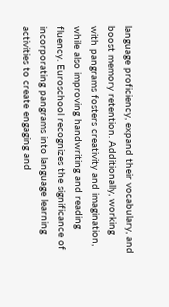language proficiency, expand their vocabulary, and boost memory retention. Additionally, working with pangrams fosters creativity and imagination, while also improving handwriting and reading fluency. Euroschool recognizes the significance of incorporating pangrams into language learning activities to create engaging and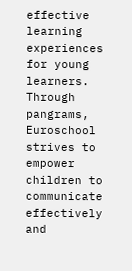effective learning experiences for young learners. Through pangrams, Euroschool strives to empower children to communicate effectively and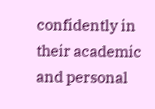confidently in their academic and personal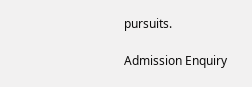pursuits.

Admission Enquiry